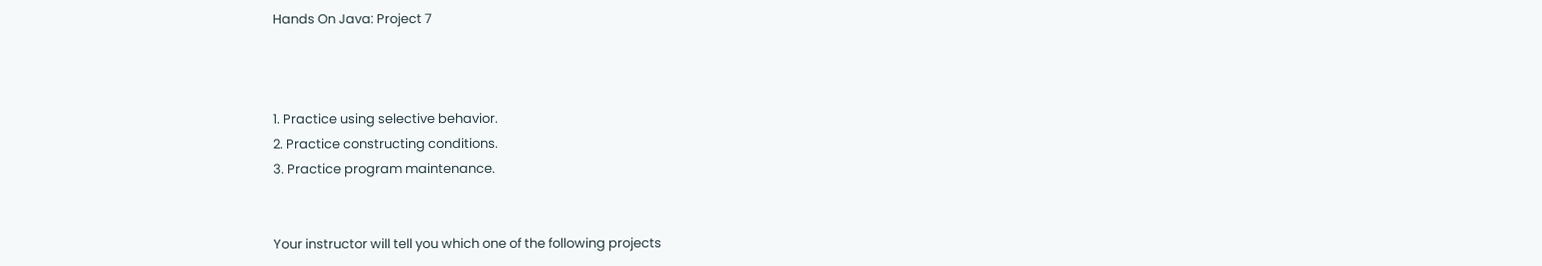Hands On Java: Project 7



1. Practice using selective behavior.
2. Practice constructing conditions.
3. Practice program maintenance.


Your instructor will tell you which one of the following projects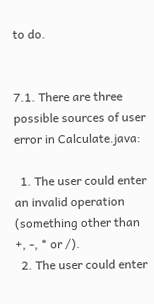to do.


7.1. There are three possible sources of user error in Calculate.java:

  1. The user could enter an invalid operation (something other than +, -, * or /).
  2. The user could enter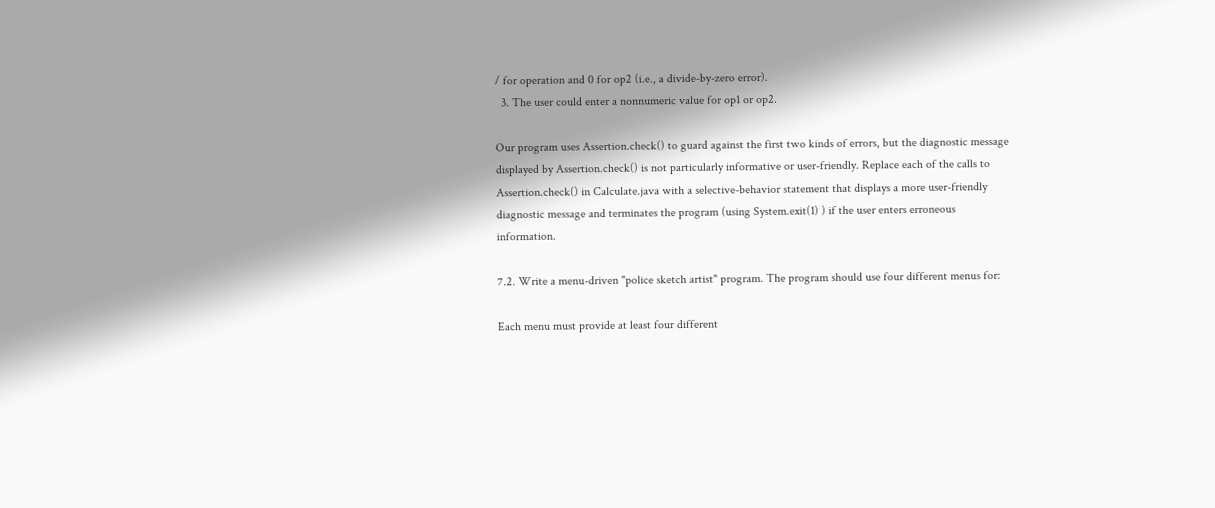/ for operation and 0 for op2 (i.e., a divide-by-zero error).
  3. The user could enter a nonnumeric value for op1 or op2.

Our program uses Assertion.check() to guard against the first two kinds of errors, but the diagnostic message displayed by Assertion.check() is not particularly informative or user-friendly. Replace each of the calls to Assertion.check() in Calculate.java with a selective-behavior statement that displays a more user-friendly diagnostic message and terminates the program (using System.exit(1) ) if the user enters erroneous information.

7.2. Write a menu-driven "police sketch artist" program. The program should use four different menus for:

Each menu must provide at least four different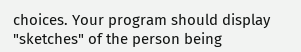choices. Your program should display "sketches" of the person being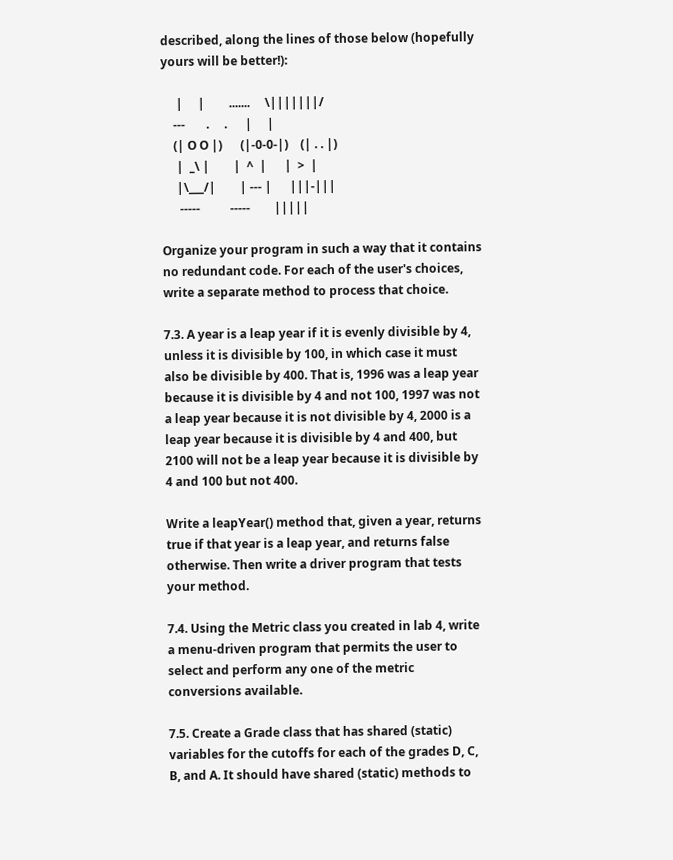described, along the lines of those below (hopefully yours will be better!):

     |     |        .......     \|||||||/
    ---       .     .      |     |
    (| O O |)      (|-0-0-|)    (| . . |)
     |  _\ |        |  ^  |      |  >  |
     |\___/|        | --- |      |||-|||
      -----          -----        |||||

Organize your program in such a way that it contains no redundant code. For each of the user's choices, write a separate method to process that choice.

7.3. A year is a leap year if it is evenly divisible by 4, unless it is divisible by 100, in which case it must also be divisible by 400. That is, 1996 was a leap year because it is divisible by 4 and not 100, 1997 was not a leap year because it is not divisible by 4, 2000 is a leap year because it is divisible by 4 and 400, but 2100 will not be a leap year because it is divisible by 4 and 100 but not 400.

Write a leapYear() method that, given a year, returns true if that year is a leap year, and returns false otherwise. Then write a driver program that tests your method.

7.4. Using the Metric class you created in lab 4, write a menu-driven program that permits the user to select and perform any one of the metric conversions available.

7.5. Create a Grade class that has shared (static) variables for the cutoffs for each of the grades D, C, B, and A. It should have shared (static) methods to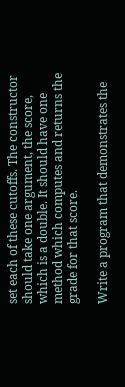set each of these cutoffs. The constructor should take one argument, the score, which is a double. It should have one method which computes and returns the grade for that score.

Write a program that demonstrates the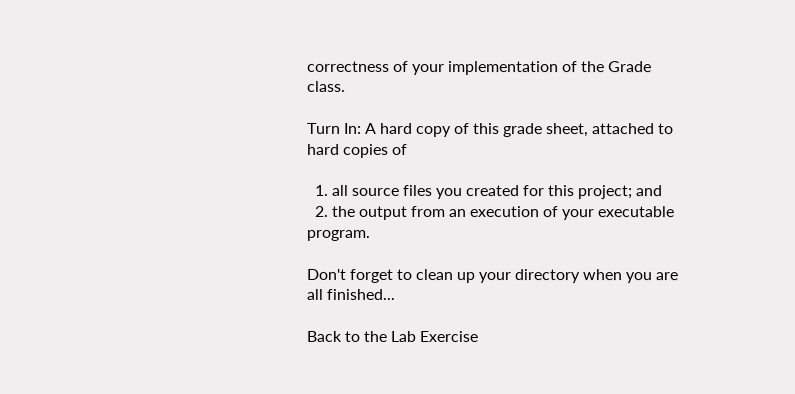correctness of your implementation of the Grade class.

Turn In: A hard copy of this grade sheet, attached to hard copies of

  1. all source files you created for this project; and
  2. the output from an execution of your executable program.

Don't forget to clean up your directory when you are all finished...

Back to the Lab Exercise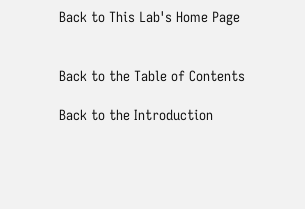Back to This Lab's Home Page


Back to the Table of Contents

Back to the Introduction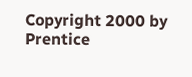Copyright 2000 by Prentice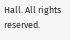Hall. All rights reserved.